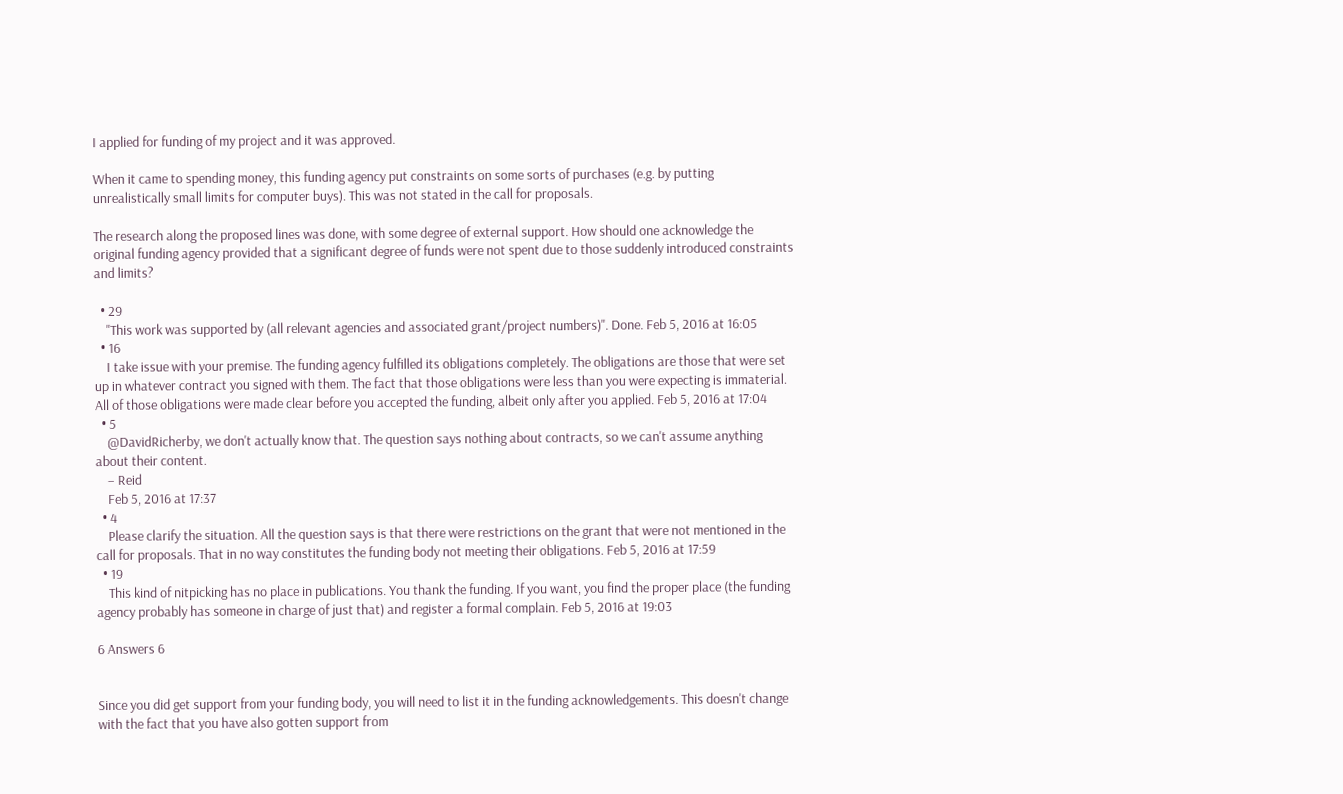I applied for funding of my project and it was approved.

When it came to spending money, this funding agency put constraints on some sorts of purchases (e.g. by putting unrealistically small limits for computer buys). This was not stated in the call for proposals.

The research along the proposed lines was done, with some degree of external support. How should one acknowledge the original funding agency provided that a significant degree of funds were not spent due to those suddenly introduced constraints and limits?

  • 29
    "This work was supported by (all relevant agencies and associated grant/project numbers)". Done. Feb 5, 2016 at 16:05
  • 16
    I take issue with your premise. The funding agency fulfilled its obligations completely. The obligations are those that were set up in whatever contract you signed with them. The fact that those obligations were less than you were expecting is immaterial. All of those obligations were made clear before you accepted the funding, albeit only after you applied. Feb 5, 2016 at 17:04
  • 5
    @DavidRicherby, we don't actually know that. The question says nothing about contracts, so we can't assume anything about their content.
    – Reid
    Feb 5, 2016 at 17:37
  • 4
    Please clarify the situation. All the question says is that there were restrictions on the grant that were not mentioned in the call for proposals. That in no way constitutes the funding body not meeting their obligations. Feb 5, 2016 at 17:59
  • 19
    This kind of nitpicking has no place in publications. You thank the funding. If you want, you find the proper place (the funding agency probably has someone in charge of just that) and register a formal complain. Feb 5, 2016 at 19:03

6 Answers 6


Since you did get support from your funding body, you will need to list it in the funding acknowledgements. This doesn't change with the fact that you have also gotten support from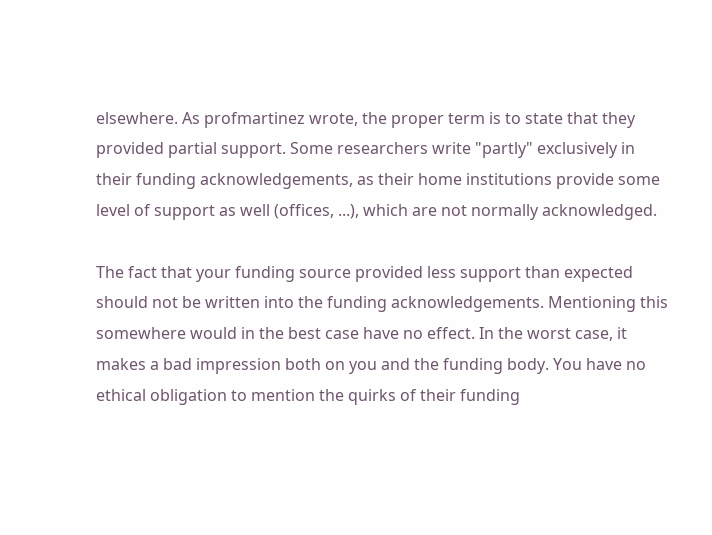elsewhere. As profmartinez wrote, the proper term is to state that they provided partial support. Some researchers write "partly" exclusively in their funding acknowledgements, as their home institutions provide some level of support as well (offices, ...), which are not normally acknowledged.

The fact that your funding source provided less support than expected should not be written into the funding acknowledgements. Mentioning this somewhere would in the best case have no effect. In the worst case, it makes a bad impression both on you and the funding body. You have no ethical obligation to mention the quirks of their funding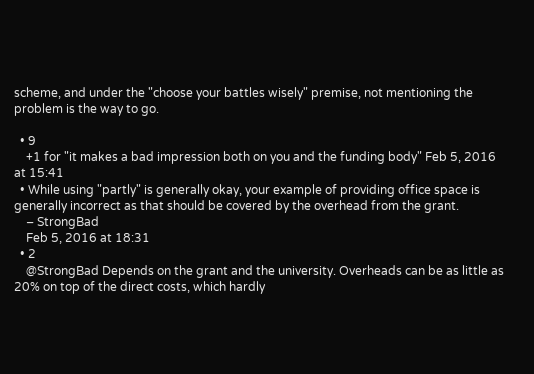scheme, and under the "choose your battles wisely" premise, not mentioning the problem is the way to go.

  • 9
    +1 for "it makes a bad impression both on you and the funding body" Feb 5, 2016 at 15:41
  • While using "partly" is generally okay, your example of providing office space is generally incorrect as that should be covered by the overhead from the grant.
    – StrongBad
    Feb 5, 2016 at 18:31
  • 2
    @StrongBad Depends on the grant and the university. Overheads can be as little as 20% on top of the direct costs, which hardly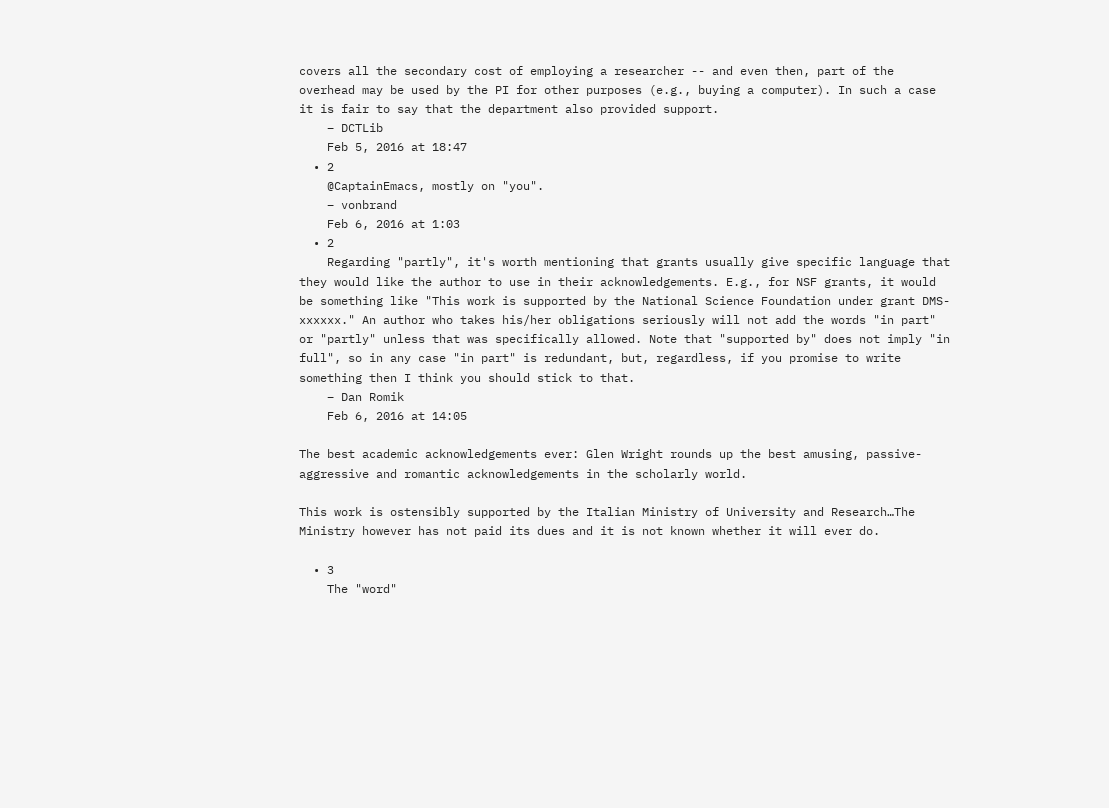covers all the secondary cost of employing a researcher -- and even then, part of the overhead may be used by the PI for other purposes (e.g., buying a computer). In such a case it is fair to say that the department also provided support.
    – DCTLib
    Feb 5, 2016 at 18:47
  • 2
    @CaptainEmacs, mostly on "you".
    – vonbrand
    Feb 6, 2016 at 1:03
  • 2
    Regarding "partly", it's worth mentioning that grants usually give specific language that they would like the author to use in their acknowledgements. E.g., for NSF grants, it would be something like "This work is supported by the National Science Foundation under grant DMS-xxxxxx." An author who takes his/her obligations seriously will not add the words "in part" or "partly" unless that was specifically allowed. Note that "supported by" does not imply "in full", so in any case "in part" is redundant, but, regardless, if you promise to write something then I think you should stick to that.
    – Dan Romik
    Feb 6, 2016 at 14:05

The best academic acknowledgements ever: Glen Wright rounds up the best amusing, passive-aggressive and romantic acknowledgements in the scholarly world.

This work is ostensibly supported by the Italian Ministry of University and Research…The Ministry however has not paid its dues and it is not known whether it will ever do.

  • 3
    The "word"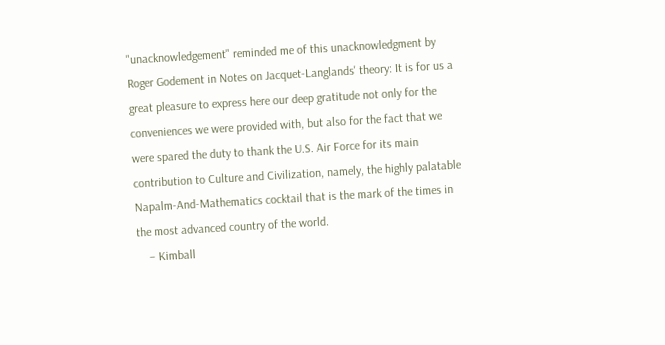"unacknowledgement" reminded me of this unacknowledgment by Roger Godement in Notes on Jacquet-Langlands' theory: It is for us a great pleasure to express here our deep gratitude not only for the conveniences we were provided with, but also for the fact that we were spared the duty to thank the U.S. Air Force for its main contribution to Culture and Civilization, namely, the highly palatable Napalm-And-Mathematics cocktail that is the mark of the times in the most advanced country of the world.
    – Kimball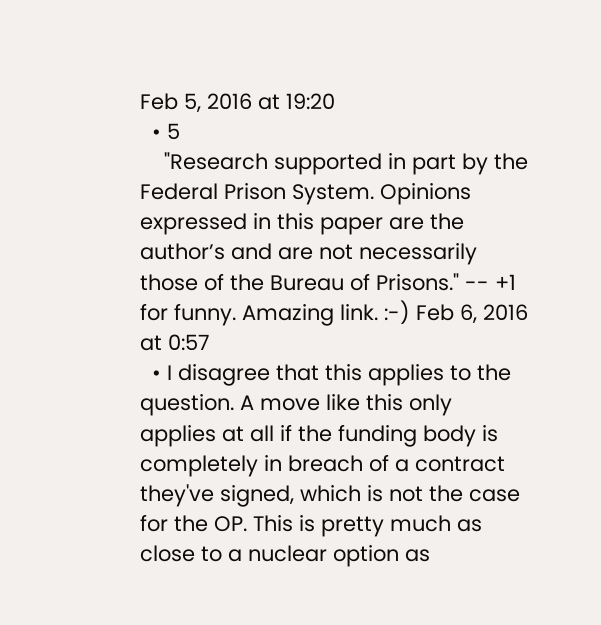Feb 5, 2016 at 19:20
  • 5
    "Research supported in part by the Federal Prison System. Opinions expressed in this paper are the author’s and are not necessarily those of the Bureau of Prisons." -- +1 for funny. Amazing link. :-) Feb 6, 2016 at 0:57
  • I disagree that this applies to the question. A move like this only applies at all if the funding body is completely in breach of a contract they've signed, which is not the case for the OP. This is pretty much as close to a nuclear option as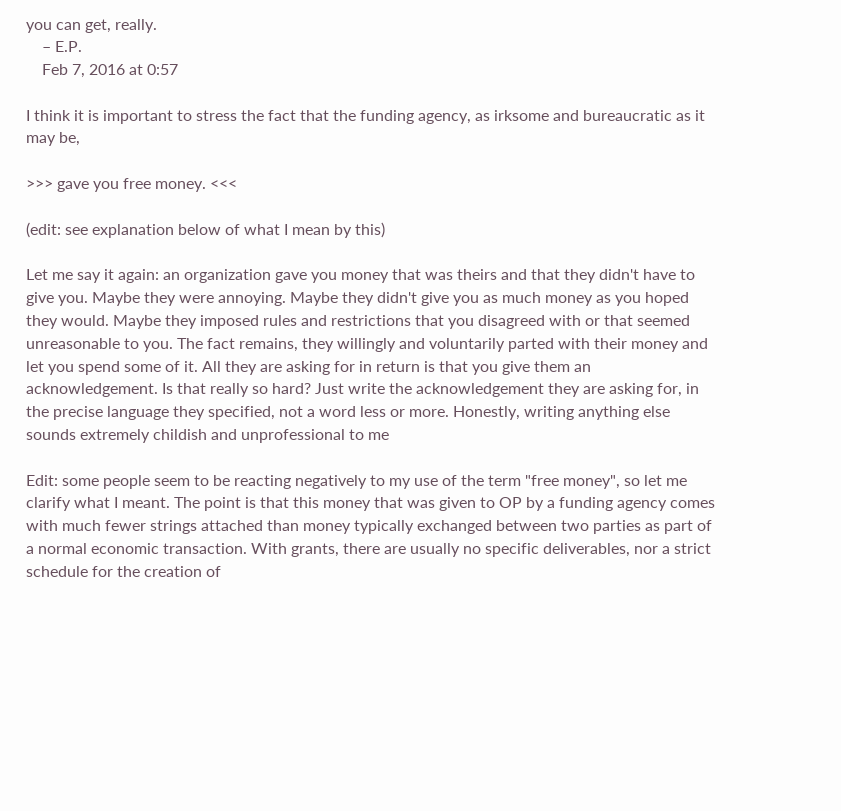you can get, really.
    – E.P.
    Feb 7, 2016 at 0:57

I think it is important to stress the fact that the funding agency, as irksome and bureaucratic as it may be,

>>> gave you free money. <<<

(edit: see explanation below of what I mean by this)

Let me say it again: an organization gave you money that was theirs and that they didn't have to give you. Maybe they were annoying. Maybe they didn't give you as much money as you hoped they would. Maybe they imposed rules and restrictions that you disagreed with or that seemed unreasonable to you. The fact remains, they willingly and voluntarily parted with their money and let you spend some of it. All they are asking for in return is that you give them an acknowledgement. Is that really so hard? Just write the acknowledgement they are asking for, in the precise language they specified, not a word less or more. Honestly, writing anything else sounds extremely childish and unprofessional to me

Edit: some people seem to be reacting negatively to my use of the term "free money", so let me clarify what I meant. The point is that this money that was given to OP by a funding agency comes with much fewer strings attached than money typically exchanged between two parties as part of a normal economic transaction. With grants, there are usually no specific deliverables, nor a strict schedule for the creation of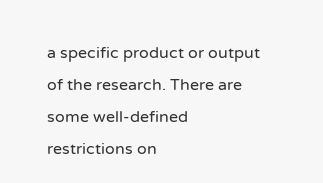a specific product or output of the research. There are some well-defined restrictions on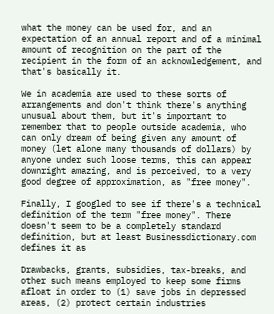what the money can be used for, and an expectation of an annual report and of a minimal amount of recognition on the part of the recipient in the form of an acknowledgement, and that's basically it.

We in academia are used to these sorts of arrangements and don't think there's anything unusual about them, but it's important to remember that to people outside academia, who can only dream of being given any amount of money (let alone many thousands of dollars) by anyone under such loose terms, this can appear downright amazing, and is perceived, to a very good degree of approximation, as "free money".

Finally, I googled to see if there's a technical definition of the term "free money". There doesn't seem to be a completely standard definition, but at least Businessdictionary.com defines it as

Drawbacks, grants, subsidies, tax-breaks, and other such means employed to keep some firms afloat in order to (1) save jobs in depressed areas, (2) protect certain industries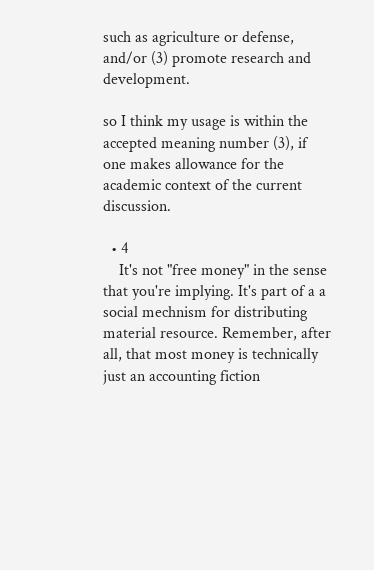such as agriculture or defense, and/or (3) promote research and development.

so I think my usage is within the accepted meaning number (3), if one makes allowance for the academic context of the current discussion.

  • 4
    It's not "free money" in the sense that you're implying. It's part of a a social mechnism for distributing material resource. Remember, after all, that most money is technically just an accounting fiction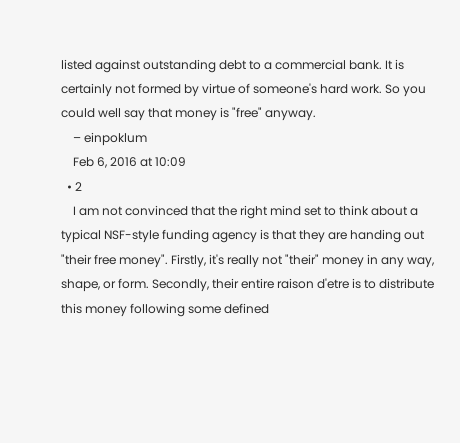listed against outstanding debt to a commercial bank. It is certainly not formed by virtue of someone's hard work. So you could well say that money is "free" anyway.
    – einpoklum
    Feb 6, 2016 at 10:09
  • 2
    I am not convinced that the right mind set to think about a typical NSF-style funding agency is that they are handing out "their free money". Firstly, it's really not "their" money in any way, shape, or form. Secondly, their entire raison d'etre is to distribute this money following some defined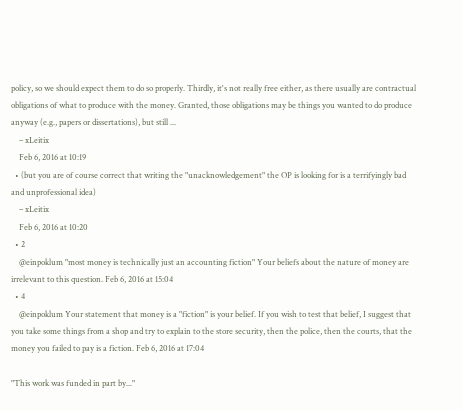policy, so we should expect them to do so properly. Thirdly, it's not really free either, as there usually are contractual obligations of what to produce with the money. Granted, those obligations may be things you wanted to do produce anyway (e.g., papers or dissertations), but still ...
    – xLeitix
    Feb 6, 2016 at 10:19
  • (but you are of course correct that writing the "unacknowledgement" the OP is looking for is a terrifyingly bad and unprofessional idea)
    – xLeitix
    Feb 6, 2016 at 10:20
  • 2
    @einpoklum "most money is technically just an accounting fiction" Your beliefs about the nature of money are irrelevant to this question. Feb 6, 2016 at 15:04
  • 4
    @einpoklum Your statement that money is a "fiction" is your belief. If you wish to test that belief, I suggest that you take some things from a shop and try to explain to the store security, then the police, then the courts, that the money you failed to pay is a fiction. Feb 6, 2016 at 17:04

"This work was funded in part by..."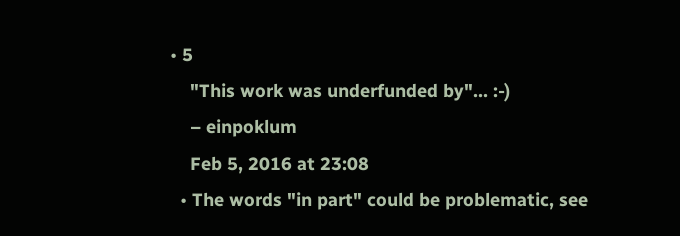• 5
    "This work was underfunded by"... :-)
    – einpoklum
    Feb 5, 2016 at 23:08
  • The words "in part" could be problematic, see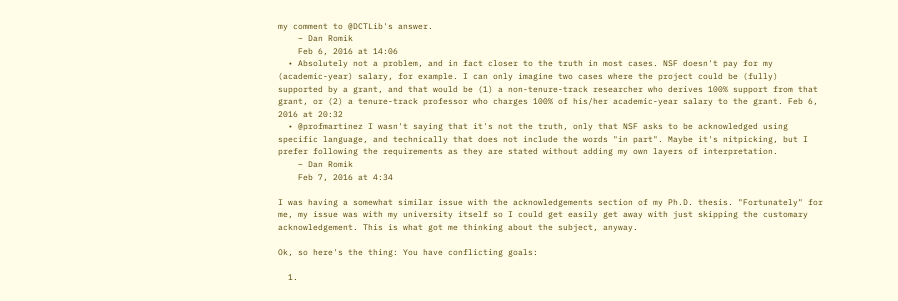my comment to @DCTLib's answer.
    – Dan Romik
    Feb 6, 2016 at 14:06
  • Absolutely not a problem, and in fact closer to the truth in most cases. NSF doesn't pay for my (academic-year) salary, for example. I can only imagine two cases where the project could be (fully) supported by a grant, and that would be (1) a non-tenure-track researcher who derives 100% support from that grant, or (2) a tenure-track professor who charges 100% of his/her academic-year salary to the grant. Feb 6, 2016 at 20:32
  • @profmartinez I wasn't saying that it's not the truth, only that NSF asks to be acknowledged using specific language, and technically that does not include the words "in part". Maybe it's nitpicking, but I prefer following the requirements as they are stated without adding my own layers of interpretation.
    – Dan Romik
    Feb 7, 2016 at 4:34

I was having a somewhat similar issue with the acknowledgements section of my Ph.D. thesis. "Fortunately" for me, my issue was with my university itself so I could get easily get away with just skipping the customary acknowledgement. This is what got me thinking about the subject, anyway.

Ok, so here's the thing: You have conflicting goals:

  1.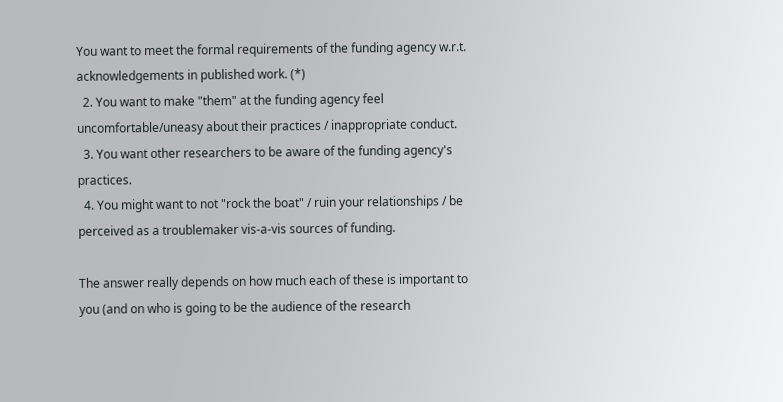You want to meet the formal requirements of the funding agency w.r.t. acknowledgements in published work. (*)
  2. You want to make "them" at the funding agency feel uncomfortable/uneasy about their practices / inappropriate conduct.
  3. You want other researchers to be aware of the funding agency's practices.
  4. You might want to not "rock the boat" / ruin your relationships / be perceived as a troublemaker vis-a-vis sources of funding.

The answer really depends on how much each of these is important to you (and on who is going to be the audience of the research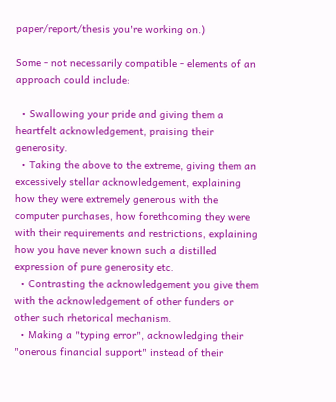paper/report/thesis you're working on.)

Some - not necessarily compatible - elements of an approach could include:

  • Swallowing your pride and giving them a heartfelt acknowledgement, praising their generosity.
  • Taking the above to the extreme, giving them an excessively stellar acknowledgement, explaining how they were extremely generous with the computer purchases, how forethcoming they were with their requirements and restrictions, explaining how you have never known such a distilled expression of pure generosity etc.
  • Contrasting the acknowledgement you give them with the acknowledgement of other funders or other such rhetorical mechanism.
  • Making a "typing error", acknowledging their "onerous financial support" instead of their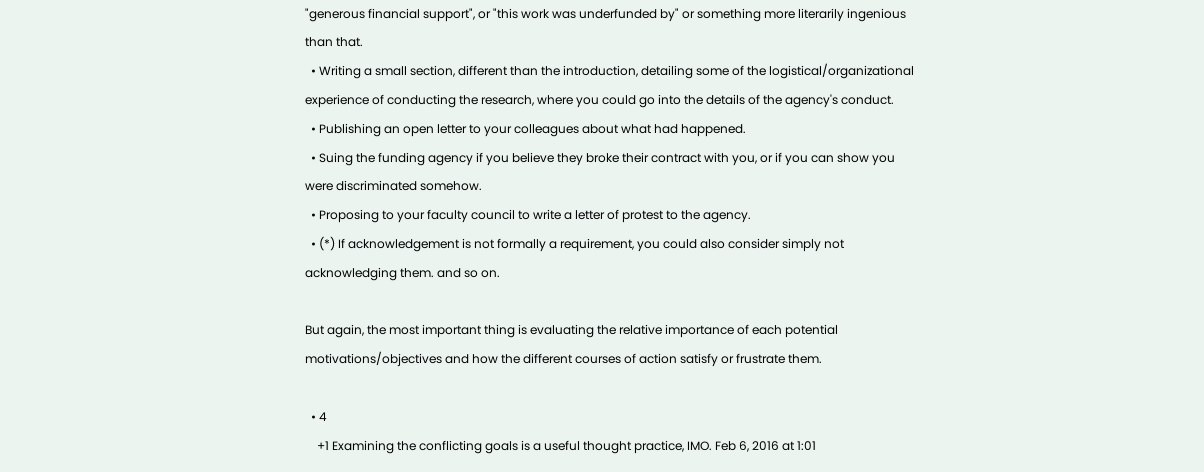"generous financial support", or "this work was underfunded by" or something more literarily ingenious than that.
  • Writing a small section, different than the introduction, detailing some of the logistical/organizational experience of conducting the research, where you could go into the details of the agency's conduct.
  • Publishing an open letter to your colleagues about what had happened.
  • Suing the funding agency if you believe they broke their contract with you, or if you can show you were discriminated somehow.
  • Proposing to your faculty council to write a letter of protest to the agency.
  • (*) If acknowledgement is not formally a requirement, you could also consider simply not acknowledging them. and so on.

But again, the most important thing is evaluating the relative importance of each potential motivations/objectives and how the different courses of action satisfy or frustrate them.

  • 4
    +1 Examining the conflicting goals is a useful thought practice, IMO. Feb 6, 2016 at 1:01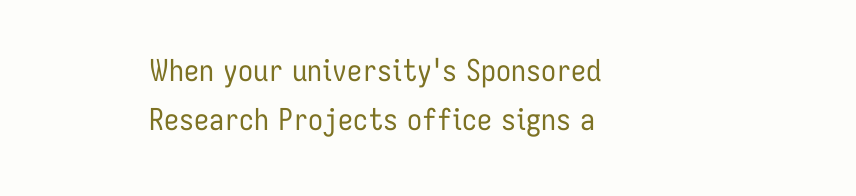When your university's Sponsored Research Projects office signs a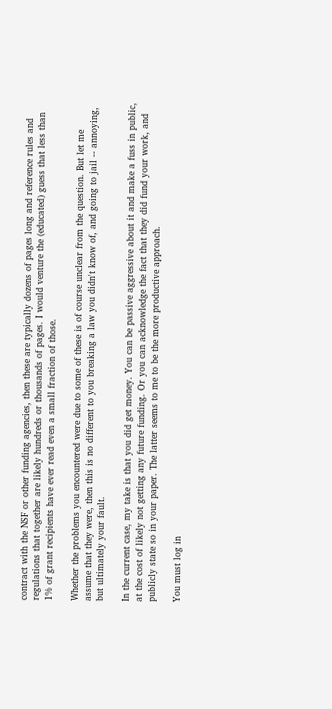contract with the NSF or other funding agencies, then these are typically dozens of pages long and reference rules and regulations that together are likely hundreds or thousands of pages. I would venture the (educated) guess that less than 1% of grant recipients have ever read even a small fraction of those.

Whether the problems you encountered were due to some of these is of course unclear from the question. But let me assume that they were, then this is no different to you breaking a law you didn't know of, and going to jail -- annoying, but ultimately your fault.

In the current case, my take is that you did get money. You can be passive aggressive about it and make a fuss in public, at the cost of likely not getting any future funding. Or you can acknowledge the fact that they did fund your work, and publicly state so in your paper. The latter seems to me to be the more productive approach.

You must log in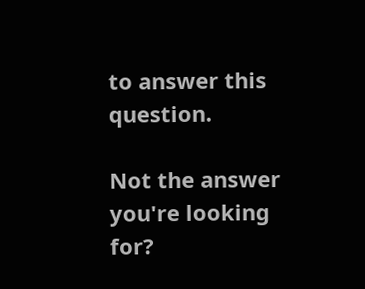to answer this question.

Not the answer you're looking for?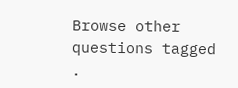Browse other questions tagged .